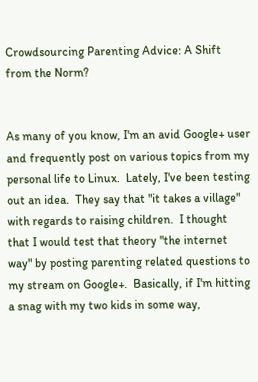Crowdsourcing Parenting Advice: A Shift from the Norm?


As many of you know, I'm an avid Google+ user and frequently post on various topics from my personal life to Linux.  Lately, I've been testing out an idea.  They say that "it takes a village" with regards to raising children.  I thought that I would test that theory "the internet way" by posting parenting related questions to my stream on Google+.  Basically, if I'm hitting a snag with my two kids in some way,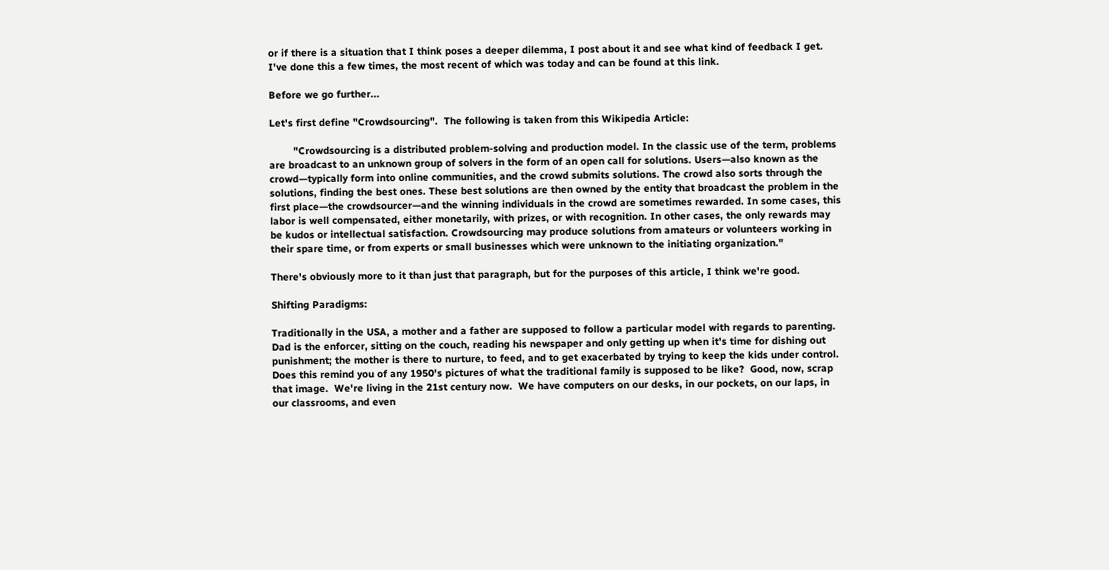or if there is a situation that I think poses a deeper dilemma, I post about it and see what kind of feedback I get.  I've done this a few times, the most recent of which was today and can be found at this link.

Before we go further...

Let's first define "Crowdsourcing".  The following is taken from this Wikipedia Article:

        "Crowdsourcing is a distributed problem-solving and production model. In the classic use of the term, problems are broadcast to an unknown group of solvers in the form of an open call for solutions. Users—also known as the crowd—typically form into online communities, and the crowd submits solutions. The crowd also sorts through the solutions, finding the best ones. These best solutions are then owned by the entity that broadcast the problem in the first place—the crowdsourcer—and the winning individuals in the crowd are sometimes rewarded. In some cases, this labor is well compensated, either monetarily, with prizes, or with recognition. In other cases, the only rewards may be kudos or intellectual satisfaction. Crowdsourcing may produce solutions from amateurs or volunteers working in their spare time, or from experts or small businesses which were unknown to the initiating organization."

There's obviously more to it than just that paragraph, but for the purposes of this article, I think we're good.

Shifting Paradigms:

Traditionally in the USA, a mother and a father are supposed to follow a particular model with regards to parenting.  Dad is the enforcer, sitting on the couch, reading his newspaper and only getting up when it's time for dishing out punishment; the mother is there to nurture, to feed, and to get exacerbated by trying to keep the kids under control.  Does this remind you of any 1950's pictures of what the traditional family is supposed to be like?  Good, now, scrap that image.  We're living in the 21st century now.  We have computers on our desks, in our pockets, on our laps, in our classrooms, and even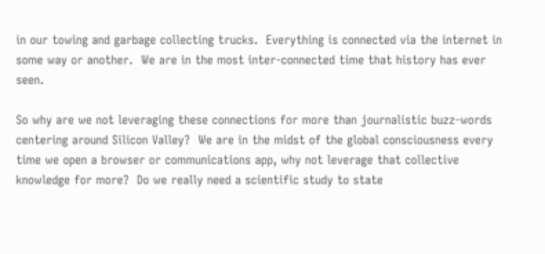in our towing and garbage collecting trucks.  Everything is connected via the internet in some way or another.  We are in the most inter-connected time that history has ever seen.

So why are we not leveraging these connections for more than journalistic buzz-words centering around Silicon Valley?  We are in the midst of the global consciousness every time we open a browser or communications app, why not leverage that collective knowledge for more?  Do we really need a scientific study to state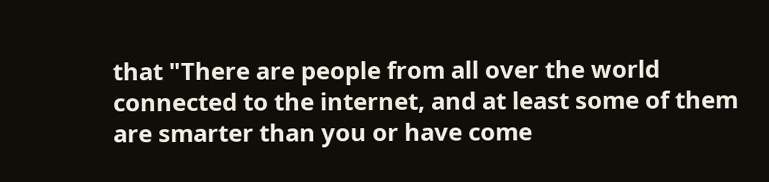that "There are people from all over the world connected to the internet, and at least some of them are smarter than you or have come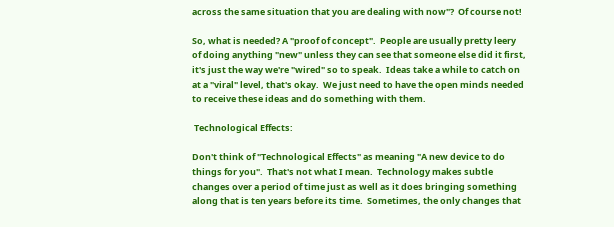across the same situation that you are dealing with now"?  Of course not!

So, what is needed? A "proof of concept".  People are usually pretty leery of doing anything "new" unless they can see that someone else did it first, it's just the way we're "wired" so to speak.  Ideas take a while to catch on at a "viral" level, that's okay.  We just need to have the open minds needed to receive these ideas and do something with them.

 Technological Effects:

Don't think of "Technological Effects" as meaning "A new device to do things for you".  That's not what I mean.  Technology makes subtle changes over a period of time just as well as it does bringing something along that is ten years before its time.  Sometimes, the only changes that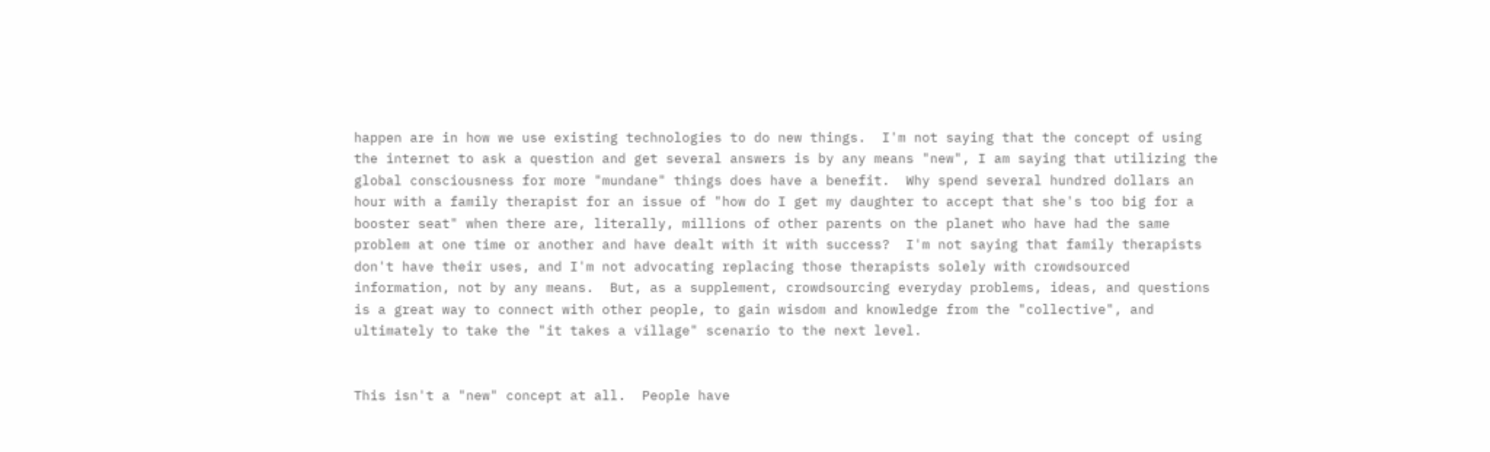happen are in how we use existing technologies to do new things.  I'm not saying that the concept of using the internet to ask a question and get several answers is by any means "new", I am saying that utilizing the global consciousness for more "mundane" things does have a benefit.  Why spend several hundred dollars an hour with a family therapist for an issue of "how do I get my daughter to accept that she's too big for a booster seat" when there are, literally, millions of other parents on the planet who have had the same problem at one time or another and have dealt with it with success?  I'm not saying that family therapists don't have their uses, and I'm not advocating replacing those therapists solely with crowdsourced information, not by any means.  But, as a supplement, crowdsourcing everyday problems, ideas, and questions is a great way to connect with other people, to gain wisdom and knowledge from the "collective", and ultimately to take the "it takes a village" scenario to the next level.


This isn't a "new" concept at all.  People have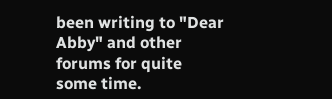been writing to "Dear Abby" and other forums for quite some time.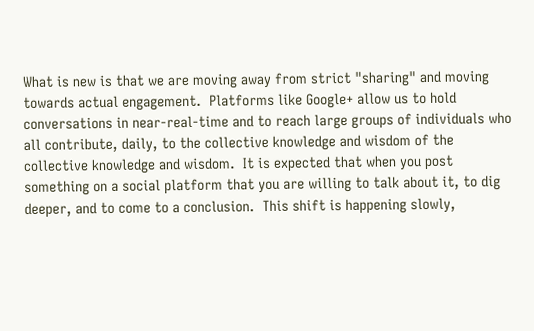What is new is that we are moving away from strict "sharing" and moving towards actual engagement.  Platforms like Google+ allow us to hold conversations in near-real-time and to reach large groups of individuals who all contribute, daily, to the collective knowledge and wisdom of the collective knowledge and wisdom.  It is expected that when you post something on a social platform that you are willing to talk about it, to dig deeper, and to come to a conclusion.  This shift is happening slowly,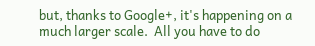but, thanks to Google+, it's happening on a much larger scale.  All you have to do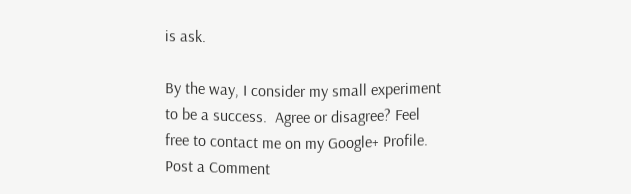is ask.

By the way, I consider my small experiment to be a success.  Agree or disagree? Feel free to contact me on my Google+ Profile.
Post a Comment